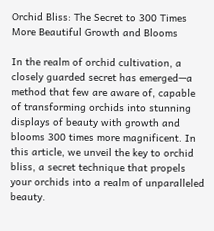Orchid Bliss: The Secret to 300 Times More Beautiful Growth and Blooms

In the realm of orchid cultivation, a closely guarded secret has emerged—a method that few are aware of, capable of transforming orchids into stunning displays of beauty with growth and blooms 300 times more magnificent. In this article, we unveil the key to orchid bliss, a secret technique that propels your orchids into a realm of unparalleled beauty.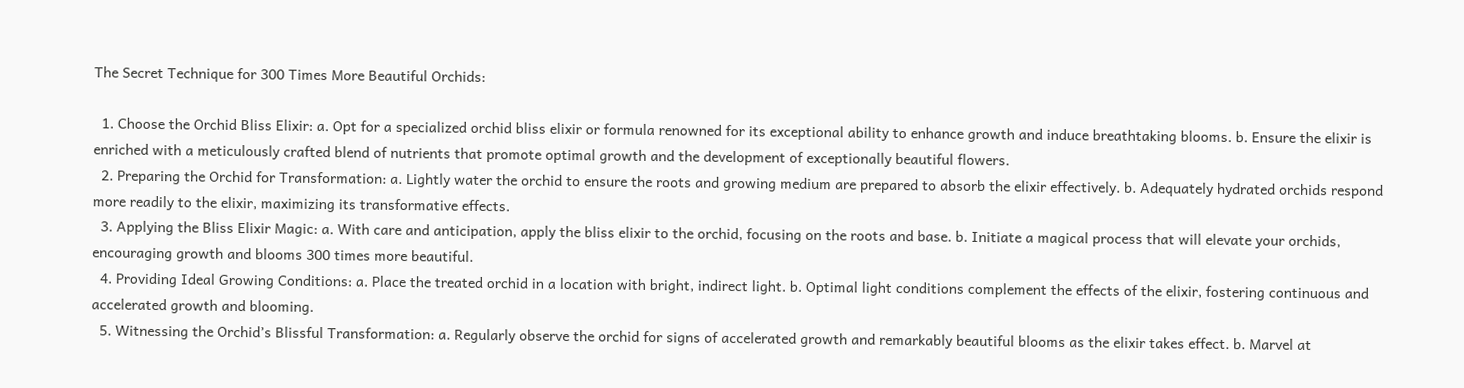The Secret Technique for 300 Times More Beautiful Orchids:

  1. Choose the Orchid Bliss Elixir: a. Opt for a specialized orchid bliss elixir or formula renowned for its exceptional ability to enhance growth and induce breathtaking blooms. b. Ensure the elixir is enriched with a meticulously crafted blend of nutrients that promote optimal growth and the development of exceptionally beautiful flowers.
  2. Preparing the Orchid for Transformation: a. Lightly water the orchid to ensure the roots and growing medium are prepared to absorb the elixir effectively. b. Adequately hydrated orchids respond more readily to the elixir, maximizing its transformative effects.
  3. Applying the Bliss Elixir Magic: a. With care and anticipation, apply the bliss elixir to the orchid, focusing on the roots and base. b. Initiate a magical process that will elevate your orchids, encouraging growth and blooms 300 times more beautiful.
  4. Providing Ideal Growing Conditions: a. Place the treated orchid in a location with bright, indirect light. b. Optimal light conditions complement the effects of the elixir, fostering continuous and accelerated growth and blooming.
  5. Witnessing the Orchid’s Blissful Transformation: a. Regularly observe the orchid for signs of accelerated growth and remarkably beautiful blooms as the elixir takes effect. b. Marvel at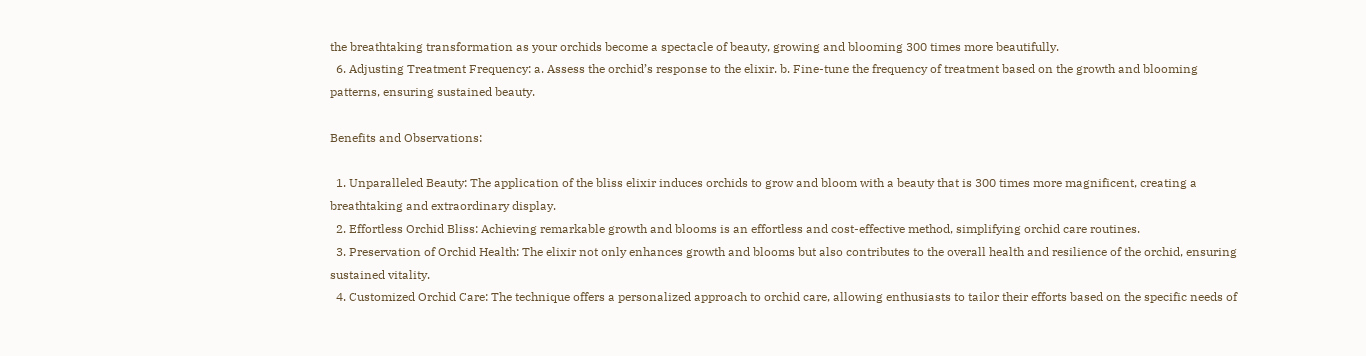the breathtaking transformation as your orchids become a spectacle of beauty, growing and blooming 300 times more beautifully.
  6. Adjusting Treatment Frequency: a. Assess the orchid’s response to the elixir. b. Fine-tune the frequency of treatment based on the growth and blooming patterns, ensuring sustained beauty.

Benefits and Observations:

  1. Unparalleled Beauty: The application of the bliss elixir induces orchids to grow and bloom with a beauty that is 300 times more magnificent, creating a breathtaking and extraordinary display.
  2. Effortless Orchid Bliss: Achieving remarkable growth and blooms is an effortless and cost-effective method, simplifying orchid care routines.
  3. Preservation of Orchid Health: The elixir not only enhances growth and blooms but also contributes to the overall health and resilience of the orchid, ensuring sustained vitality.
  4. Customized Orchid Care: The technique offers a personalized approach to orchid care, allowing enthusiasts to tailor their efforts based on the specific needs of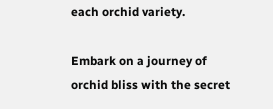each orchid variety.

Embark on a journey of orchid bliss with the secret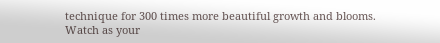technique for 300 times more beautiful growth and blooms. Watch as your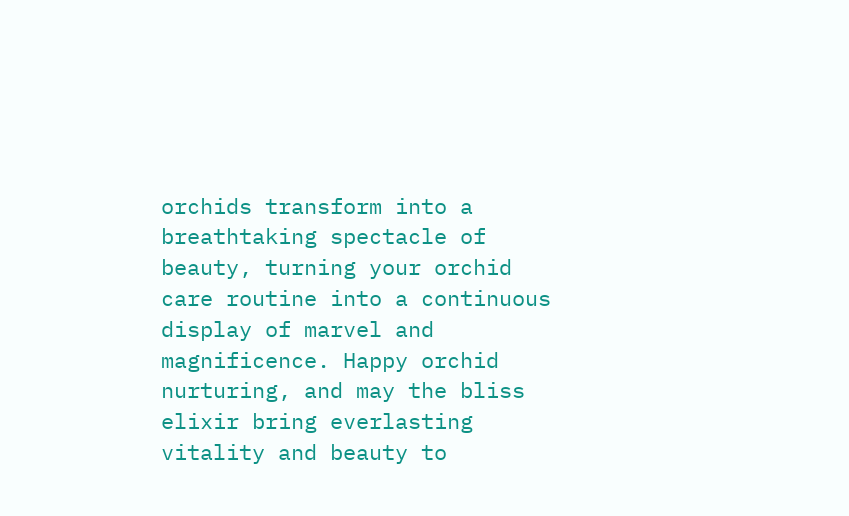orchids transform into a breathtaking spectacle of beauty, turning your orchid care routine into a continuous display of marvel and magnificence. Happy orchid nurturing, and may the bliss elixir bring everlasting vitality and beauty to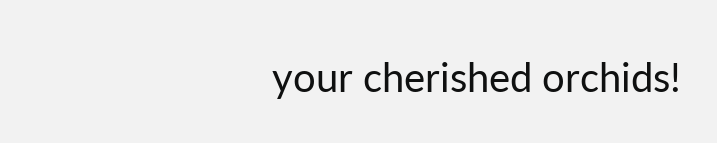your cherished orchids!